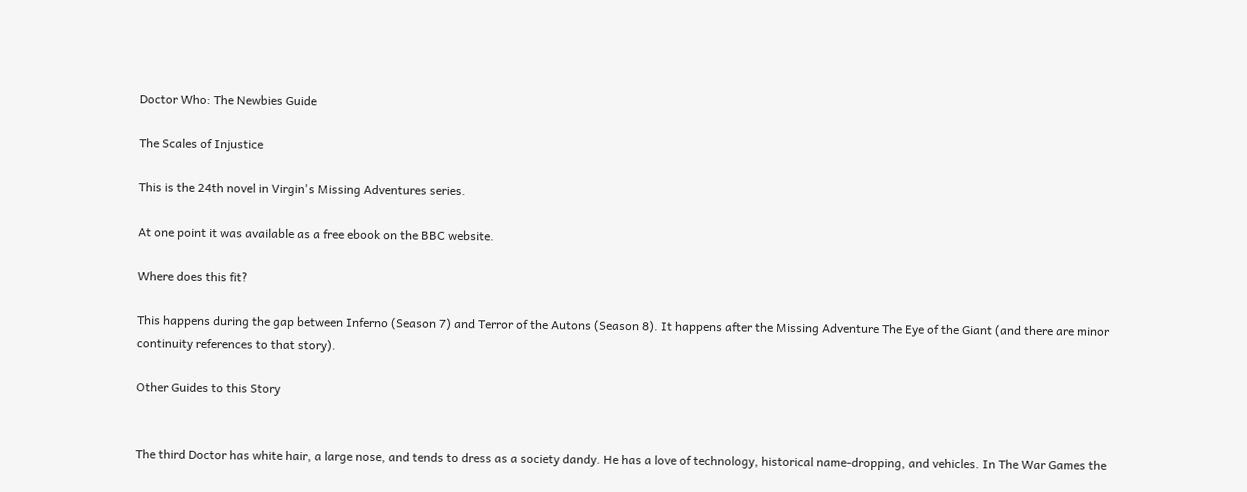Doctor Who: The Newbies Guide

The Scales of Injustice

This is the 24th novel in Virgin's Missing Adventures series.

At one point it was available as a free ebook on the BBC website.

Where does this fit?

This happens during the gap between Inferno (Season 7) and Terror of the Autons (Season 8). It happens after the Missing Adventure The Eye of the Giant (and there are minor continuity references to that story).

Other Guides to this Story


The third Doctor has white hair, a large nose, and tends to dress as a society dandy. He has a love of technology, historical name-dropping, and vehicles. In The War Games the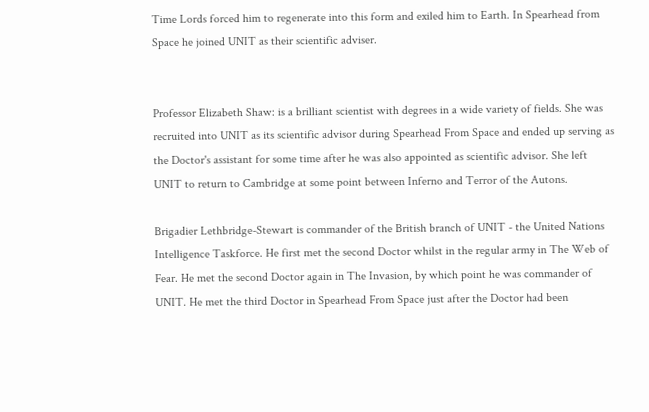Time Lords forced him to regenerate into this form and exiled him to Earth. In Spearhead from Space he joined UNIT as their scientific adviser.


Professor Elizabeth Shaw: is a brilliant scientist with degrees in a wide variety of fields. She was recruited into UNIT as its scientific advisor during Spearhead From Space and ended up serving as the Doctor's assistant for some time after he was also appointed as scientific advisor. She left UNIT to return to Cambridge at some point between Inferno and Terror of the Autons.

Brigadier Lethbridge-Stewart is commander of the British branch of UNIT - the United Nations Intelligence Taskforce. He first met the second Doctor whilst in the regular army in The Web of Fear. He met the second Doctor again in The Invasion, by which point he was commander of UNIT. He met the third Doctor in Spearhead From Space just after the Doctor had been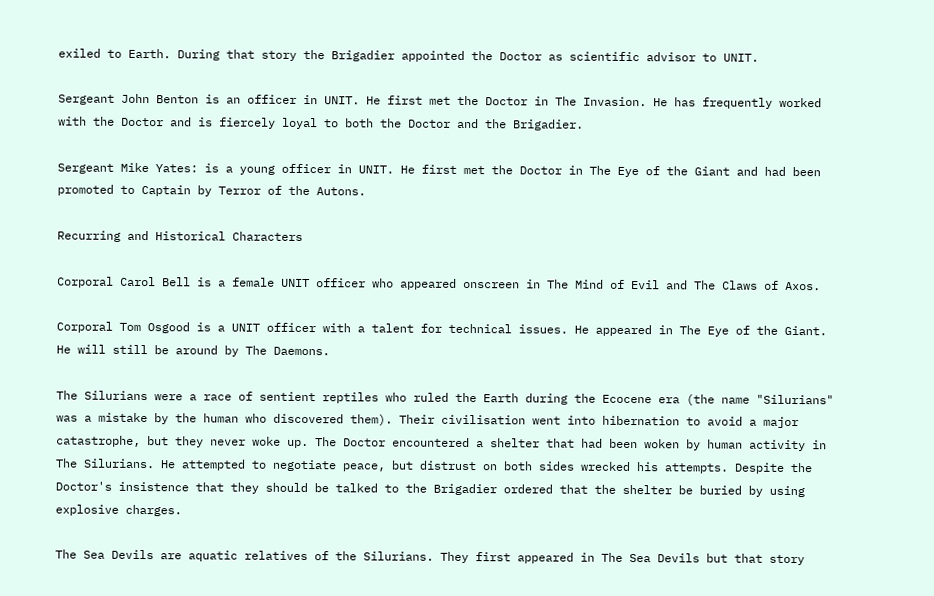exiled to Earth. During that story the Brigadier appointed the Doctor as scientific advisor to UNIT.

Sergeant John Benton is an officer in UNIT. He first met the Doctor in The Invasion. He has frequently worked with the Doctor and is fiercely loyal to both the Doctor and the Brigadier.

Sergeant Mike Yates: is a young officer in UNIT. He first met the Doctor in The Eye of the Giant and had been promoted to Captain by Terror of the Autons.

Recurring and Historical Characters

Corporal Carol Bell is a female UNIT officer who appeared onscreen in The Mind of Evil and The Claws of Axos.

Corporal Tom Osgood is a UNIT officer with a talent for technical issues. He appeared in The Eye of the Giant. He will still be around by The Daemons.

The Silurians were a race of sentient reptiles who ruled the Earth during the Ecocene era (the name "Silurians" was a mistake by the human who discovered them). Their civilisation went into hibernation to avoid a major catastrophe, but they never woke up. The Doctor encountered a shelter that had been woken by human activity in The Silurians. He attempted to negotiate peace, but distrust on both sides wrecked his attempts. Despite the Doctor's insistence that they should be talked to the Brigadier ordered that the shelter be buried by using explosive charges.

The Sea Devils are aquatic relatives of the Silurians. They first appeared in The Sea Devils but that story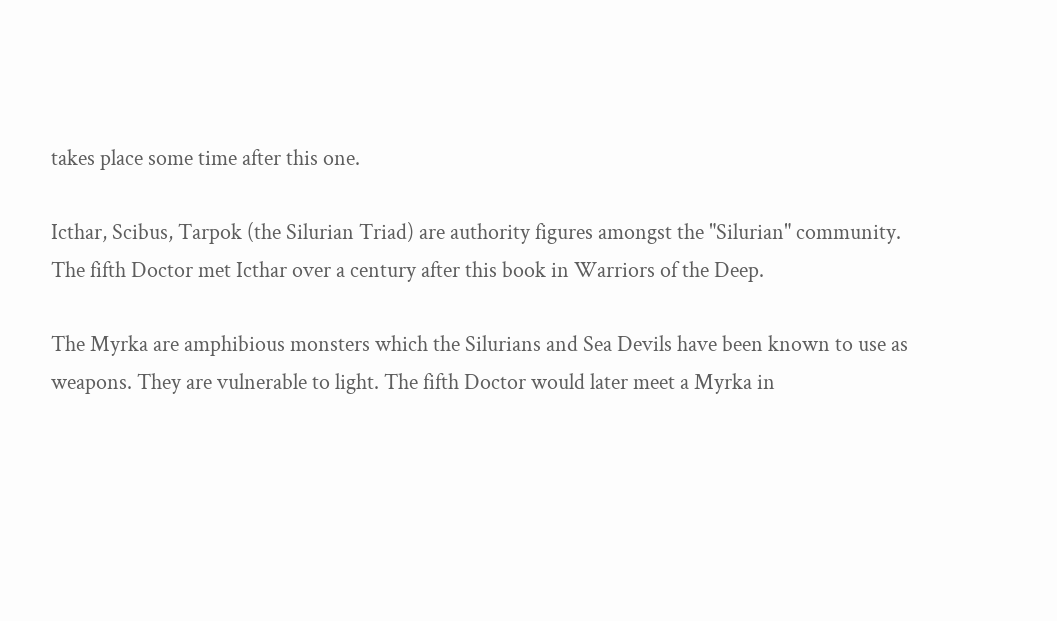takes place some time after this one.

Icthar, Scibus, Tarpok (the Silurian Triad) are authority figures amongst the "Silurian" community. The fifth Doctor met Icthar over a century after this book in Warriors of the Deep.

The Myrka are amphibious monsters which the Silurians and Sea Devils have been known to use as weapons. They are vulnerable to light. The fifth Doctor would later meet a Myrka in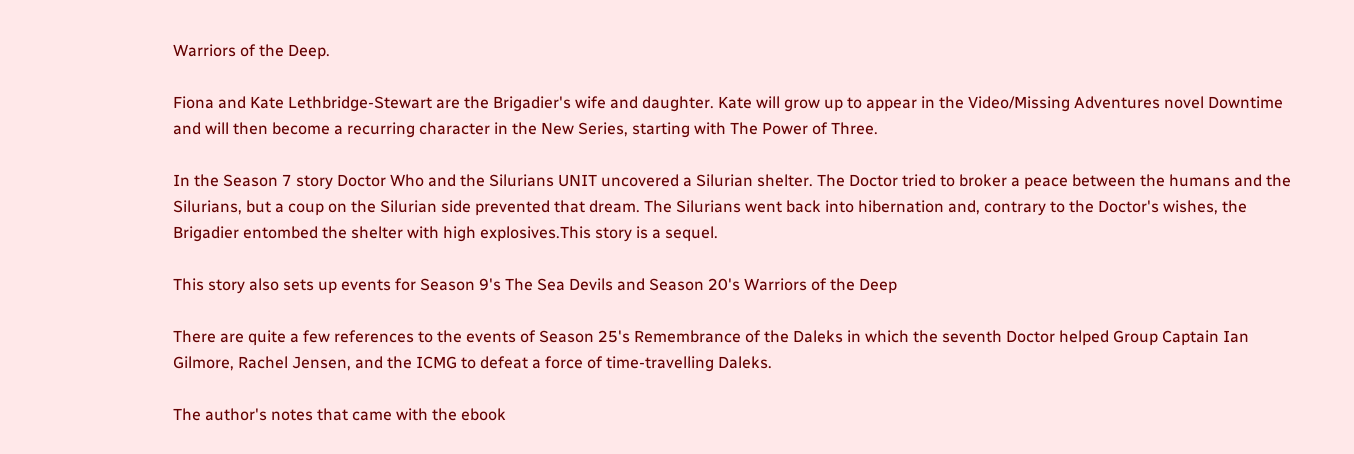Warriors of the Deep.

Fiona and Kate Lethbridge-Stewart are the Brigadier's wife and daughter. Kate will grow up to appear in the Video/Missing Adventures novel Downtime and will then become a recurring character in the New Series, starting with The Power of Three.

In the Season 7 story Doctor Who and the Silurians UNIT uncovered a Silurian shelter. The Doctor tried to broker a peace between the humans and the Silurians, but a coup on the Silurian side prevented that dream. The Silurians went back into hibernation and, contrary to the Doctor's wishes, the Brigadier entombed the shelter with high explosives.This story is a sequel.

This story also sets up events for Season 9's The Sea Devils and Season 20's Warriors of the Deep

There are quite a few references to the events of Season 25's Remembrance of the Daleks in which the seventh Doctor helped Group Captain Ian Gilmore, Rachel Jensen, and the ICMG to defeat a force of time-travelling Daleks.

The author's notes that came with the ebook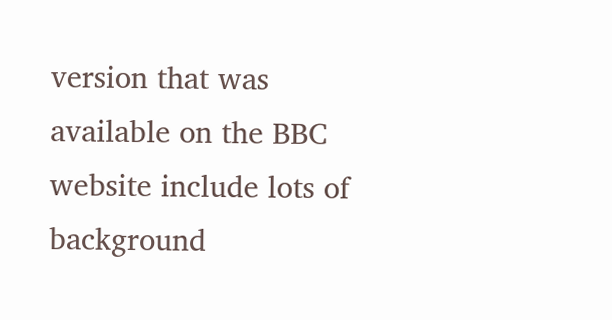version that was available on the BBC website include lots of background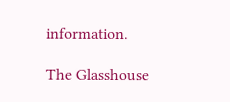information.

The Glasshouse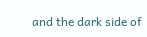and the dark side of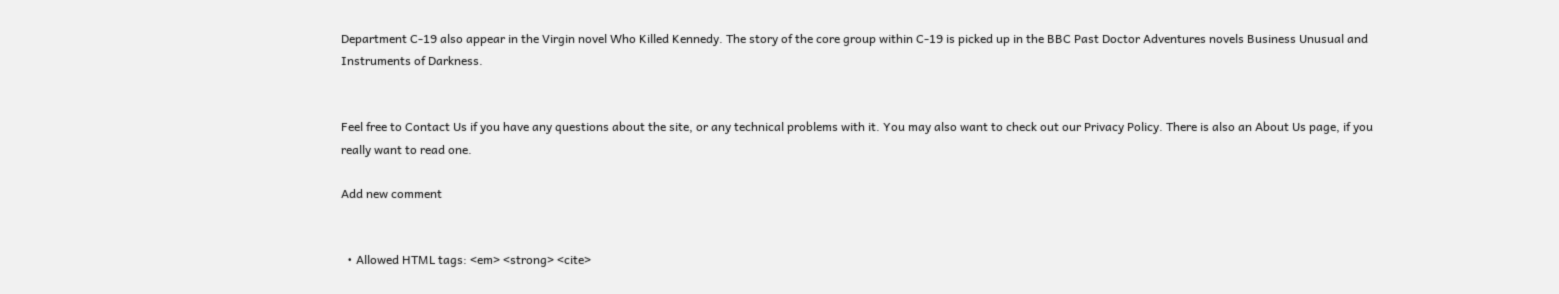Department C-19 also appear in the Virgin novel Who Killed Kennedy. The story of the core group within C-19 is picked up in the BBC Past Doctor Adventures novels Business Unusual and Instruments of Darkness.


Feel free to Contact Us if you have any questions about the site, or any technical problems with it. You may also want to check out our Privacy Policy. There is also an About Us page, if you really want to read one.

Add new comment


  • Allowed HTML tags: <em> <strong> <cite>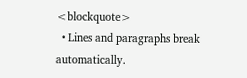<blockquote>
  • Lines and paragraphs break automatically.